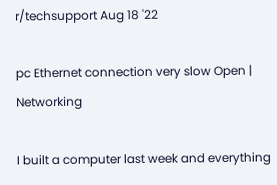r/techsupport Aug 18 '22

pc Ethernet connection very slow Open | Networking

I built a computer last week and everything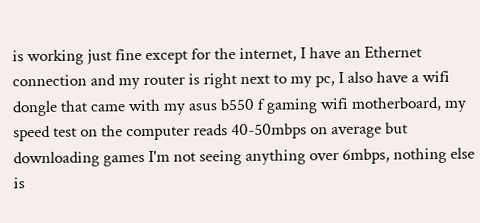is working just fine except for the internet, I have an Ethernet connection and my router is right next to my pc, I also have a wifi dongle that came with my asus b550 f gaming wifi motherboard, my speed test on the computer reads 40-50mbps on average but downloading games I'm not seeing anything over 6mbps, nothing else is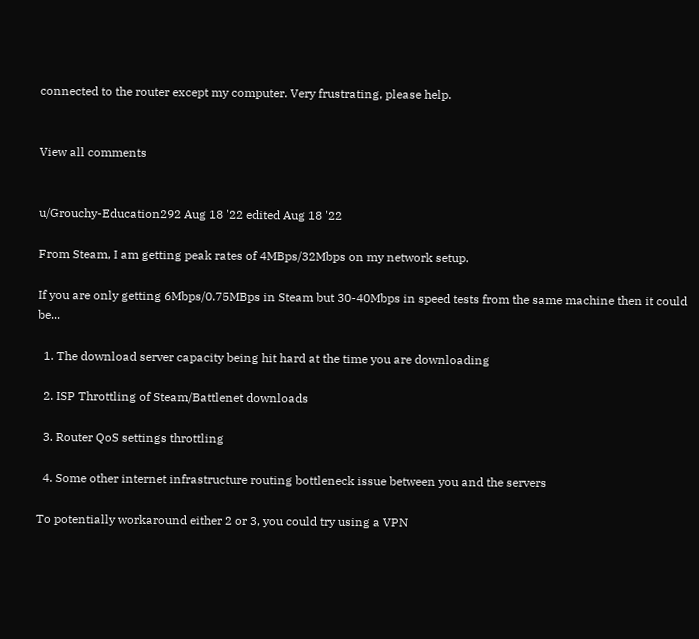connected to the router except my computer. Very frustrating, please help.


View all comments


u/Grouchy-Education292 Aug 18 '22 edited Aug 18 '22

From Steam, I am getting peak rates of 4MBps/32Mbps on my network setup.

If you are only getting 6Mbps/0.75MBps in Steam but 30-40Mbps in speed tests from the same machine then it could be...

  1. The download server capacity being hit hard at the time you are downloading

  2. ISP Throttling of Steam/Battlenet downloads

  3. Router QoS settings throttling

  4. Some other internet infrastructure routing bottleneck issue between you and the servers

To potentially workaround either 2 or 3, you could try using a VPN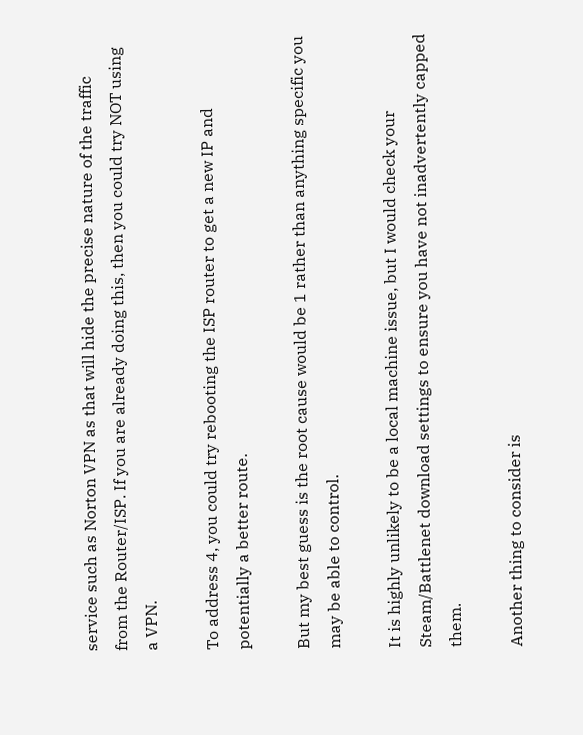service such as Norton VPN as that will hide the precise nature of the traffic from the Router/ISP. If you are already doing this, then you could try NOT using a VPN.

To address 4, you could try rebooting the ISP router to get a new IP and potentially a better route.

But my best guess is the root cause would be 1 rather than anything specific you may be able to control.

It is highly unlikely to be a local machine issue, but I would check your Steam/Battlenet download settings to ensure you have not inadvertently capped them.

Another thing to consider is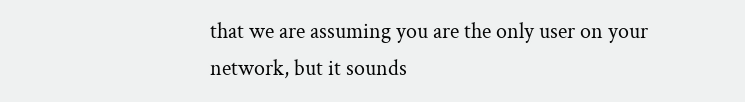that we are assuming you are the only user on your network, but it sounds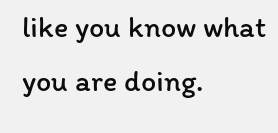like you know what you are doing.